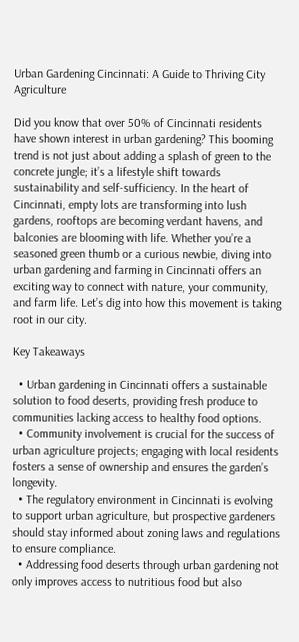Urban Gardening Cincinnati: A Guide to Thriving City Agriculture

Did you know that over 50% of Cincinnati residents have shown interest in urban gardening? This booming trend is not just about adding a splash of green to the concrete jungle; it’s a lifestyle shift towards sustainability and self-sufficiency. In the heart of Cincinnati, empty lots are transforming into lush gardens, rooftops are becoming verdant havens, and balconies are blooming with life. Whether you’re a seasoned green thumb or a curious newbie, diving into urban gardening and farming in Cincinnati offers an exciting way to connect with nature, your community, and farm life. Let’s dig into how this movement is taking root in our city.

Key Takeaways

  • Urban gardening in Cincinnati offers a sustainable solution to food deserts, providing fresh produce to communities lacking access to healthy food options.
  • Community involvement is crucial for the success of urban agriculture projects; engaging with local residents fosters a sense of ownership and ensures the garden’s longevity.
  • The regulatory environment in Cincinnati is evolving to support urban agriculture, but prospective gardeners should stay informed about zoning laws and regulations to ensure compliance.
  • Addressing food deserts through urban gardening not only improves access to nutritious food but also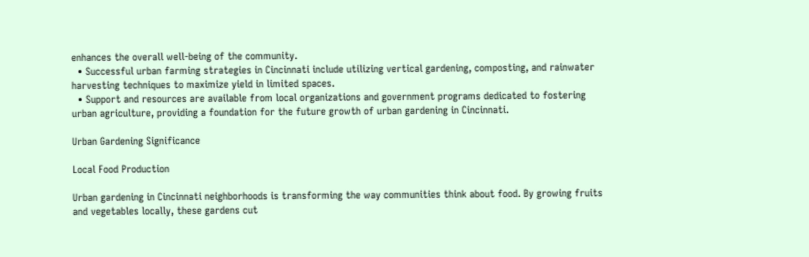enhances the overall well-being of the community.
  • Successful urban farming strategies in Cincinnati include utilizing vertical gardening, composting, and rainwater harvesting techniques to maximize yield in limited spaces.
  • Support and resources are available from local organizations and government programs dedicated to fostering urban agriculture, providing a foundation for the future growth of urban gardening in Cincinnati.

Urban Gardening Significance

Local Food Production

Urban gardening in Cincinnati neighborhoods is transforming the way communities think about food. By growing fruits and vegetables locally, these gardens cut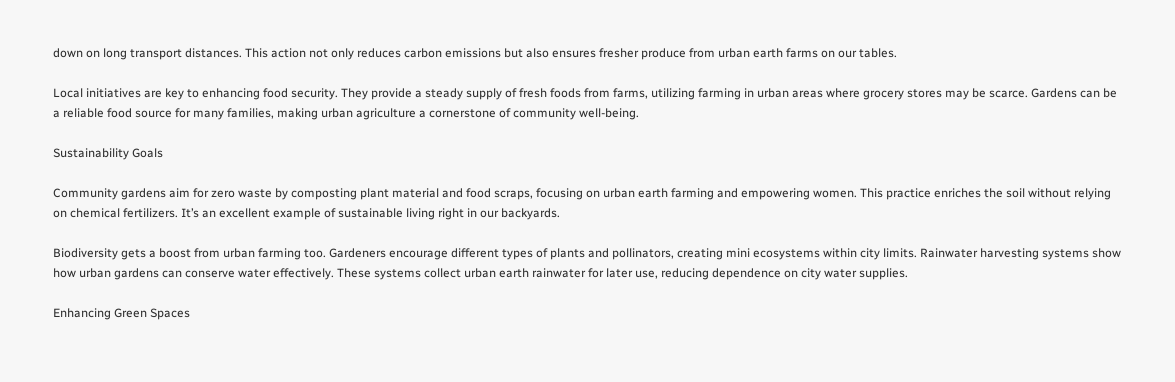down on long transport distances. This action not only reduces carbon emissions but also ensures fresher produce from urban earth farms on our tables.

Local initiatives are key to enhancing food security. They provide a steady supply of fresh foods from farms, utilizing farming in urban areas where grocery stores may be scarce. Gardens can be a reliable food source for many families, making urban agriculture a cornerstone of community well-being.

Sustainability Goals

Community gardens aim for zero waste by composting plant material and food scraps, focusing on urban earth farming and empowering women. This practice enriches the soil without relying on chemical fertilizers. It’s an excellent example of sustainable living right in our backyards.

Biodiversity gets a boost from urban farming too. Gardeners encourage different types of plants and pollinators, creating mini ecosystems within city limits. Rainwater harvesting systems show how urban gardens can conserve water effectively. These systems collect urban earth rainwater for later use, reducing dependence on city water supplies.

Enhancing Green Spaces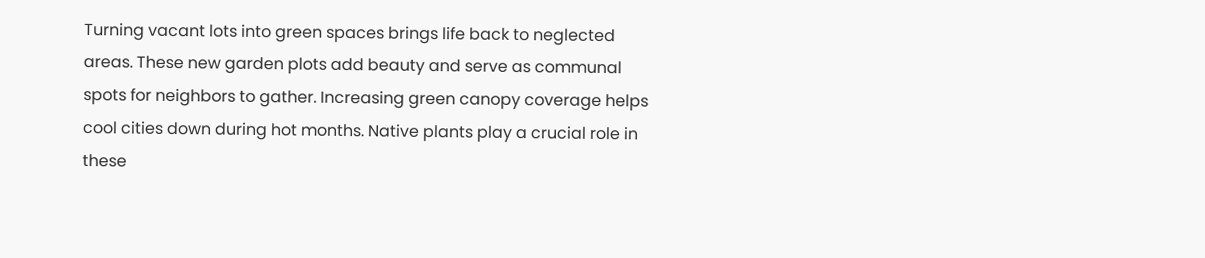Turning vacant lots into green spaces brings life back to neglected areas. These new garden plots add beauty and serve as communal spots for neighbors to gather. Increasing green canopy coverage helps cool cities down during hot months. Native plants play a crucial role in these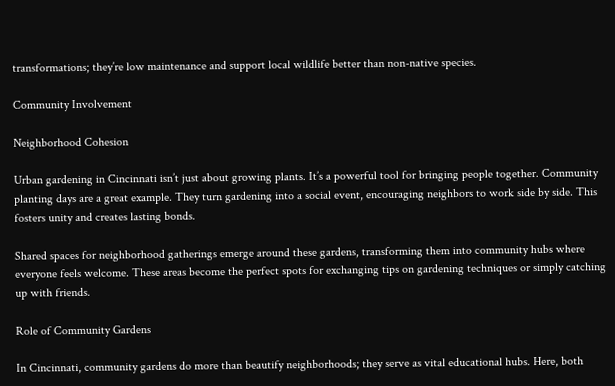transformations; they’re low maintenance and support local wildlife better than non-native species.

Community Involvement

Neighborhood Cohesion

Urban gardening in Cincinnati isn’t just about growing plants. It’s a powerful tool for bringing people together. Community planting days are a great example. They turn gardening into a social event, encouraging neighbors to work side by side. This fosters unity and creates lasting bonds.

Shared spaces for neighborhood gatherings emerge around these gardens, transforming them into community hubs where everyone feels welcome. These areas become the perfect spots for exchanging tips on gardening techniques or simply catching up with friends.

Role of Community Gardens

In Cincinnati, community gardens do more than beautify neighborhoods; they serve as vital educational hubs. Here, both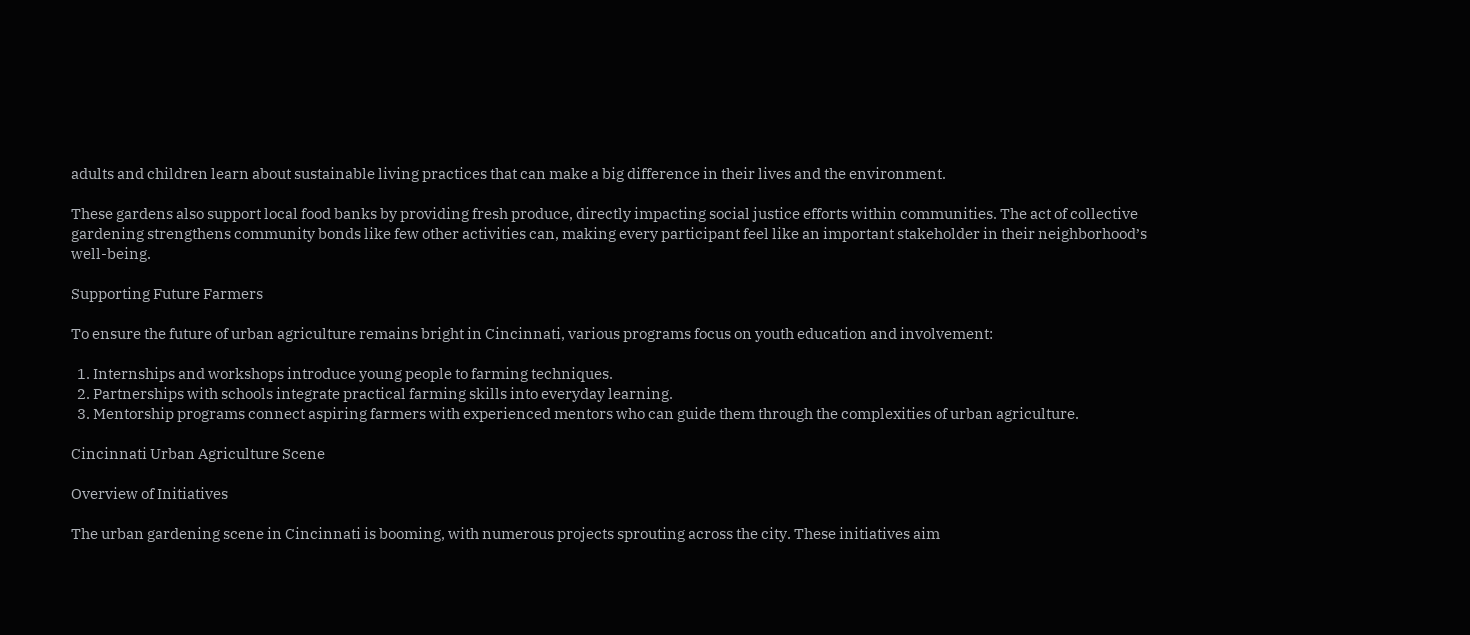adults and children learn about sustainable living practices that can make a big difference in their lives and the environment.

These gardens also support local food banks by providing fresh produce, directly impacting social justice efforts within communities. The act of collective gardening strengthens community bonds like few other activities can, making every participant feel like an important stakeholder in their neighborhood’s well-being.

Supporting Future Farmers

To ensure the future of urban agriculture remains bright in Cincinnati, various programs focus on youth education and involvement:

  1. Internships and workshops introduce young people to farming techniques.
  2. Partnerships with schools integrate practical farming skills into everyday learning.
  3. Mentorship programs connect aspiring farmers with experienced mentors who can guide them through the complexities of urban agriculture.

Cincinnati Urban Agriculture Scene

Overview of Initiatives

The urban gardening scene in Cincinnati is booming, with numerous projects sprouting across the city. These initiatives aim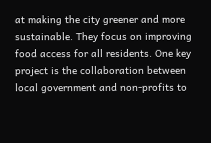at making the city greener and more sustainable. They focus on improving food access for all residents. One key project is the collaboration between local government and non-profits to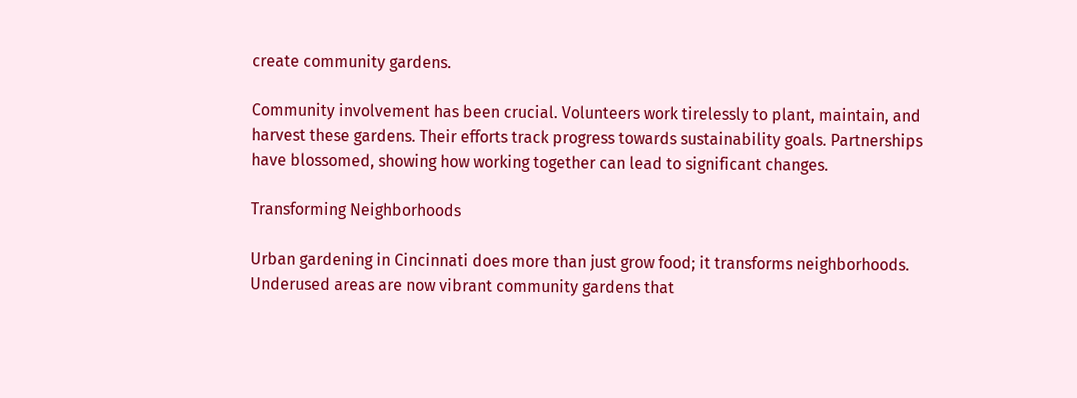create community gardens.

Community involvement has been crucial. Volunteers work tirelessly to plant, maintain, and harvest these gardens. Their efforts track progress towards sustainability goals. Partnerships have blossomed, showing how working together can lead to significant changes.

Transforming Neighborhoods

Urban gardening in Cincinnati does more than just grow food; it transforms neighborhoods. Underused areas are now vibrant community gardens that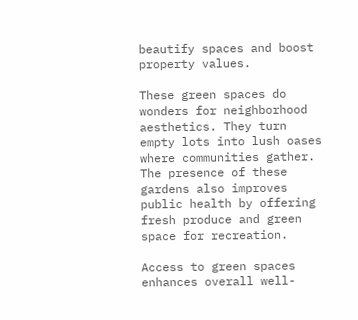beautify spaces and boost property values.

These green spaces do wonders for neighborhood aesthetics. They turn empty lots into lush oases where communities gather. The presence of these gardens also improves public health by offering fresh produce and green space for recreation.

Access to green spaces enhances overall well-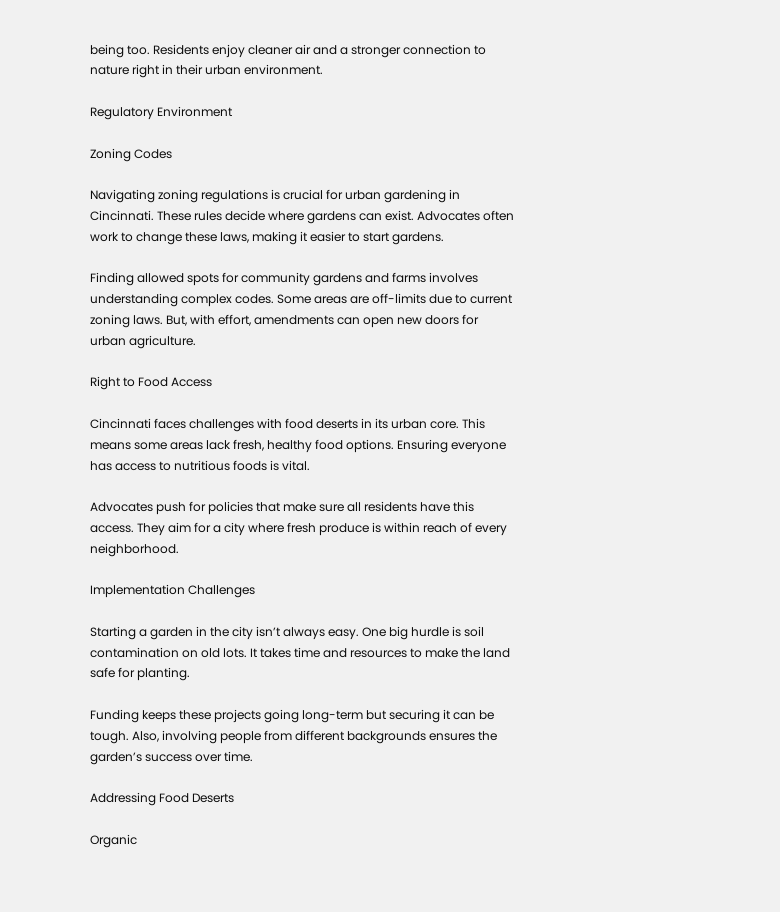being too. Residents enjoy cleaner air and a stronger connection to nature right in their urban environment.

Regulatory Environment

Zoning Codes

Navigating zoning regulations is crucial for urban gardening in Cincinnati. These rules decide where gardens can exist. Advocates often work to change these laws, making it easier to start gardens.

Finding allowed spots for community gardens and farms involves understanding complex codes. Some areas are off-limits due to current zoning laws. But, with effort, amendments can open new doors for urban agriculture.

Right to Food Access

Cincinnati faces challenges with food deserts in its urban core. This means some areas lack fresh, healthy food options. Ensuring everyone has access to nutritious foods is vital.

Advocates push for policies that make sure all residents have this access. They aim for a city where fresh produce is within reach of every neighborhood.

Implementation Challenges

Starting a garden in the city isn’t always easy. One big hurdle is soil contamination on old lots. It takes time and resources to make the land safe for planting.

Funding keeps these projects going long-term but securing it can be tough. Also, involving people from different backgrounds ensures the garden’s success over time.

Addressing Food Deserts

Organic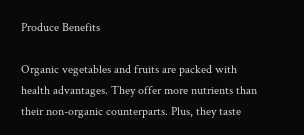Produce Benefits

Organic vegetables and fruits are packed with health advantages. They offer more nutrients than their non-organic counterparts. Plus, they taste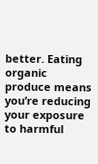better. Eating organic produce means you’re reducing your exposure to harmful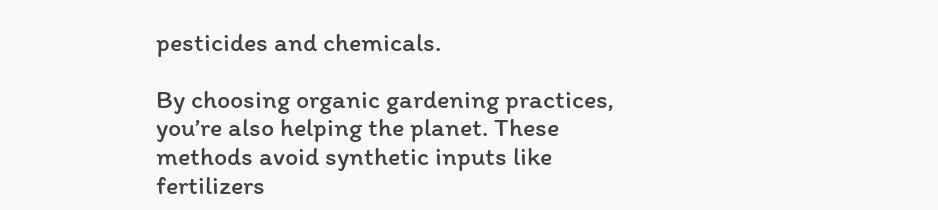pesticides and chemicals.

By choosing organic gardening practices, you’re also helping the planet. These methods avoid synthetic inputs like fertilizers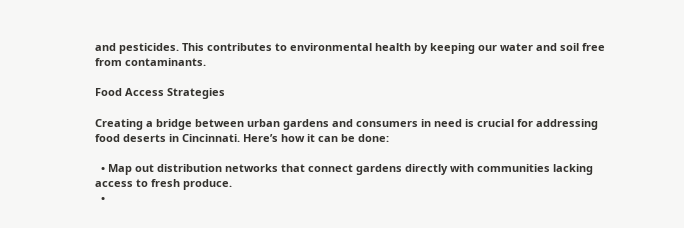and pesticides. This contributes to environmental health by keeping our water and soil free from contaminants.

Food Access Strategies

Creating a bridge between urban gardens and consumers in need is crucial for addressing food deserts in Cincinnati. Here’s how it can be done:

  • Map out distribution networks that connect gardens directly with communities lacking access to fresh produce.
  •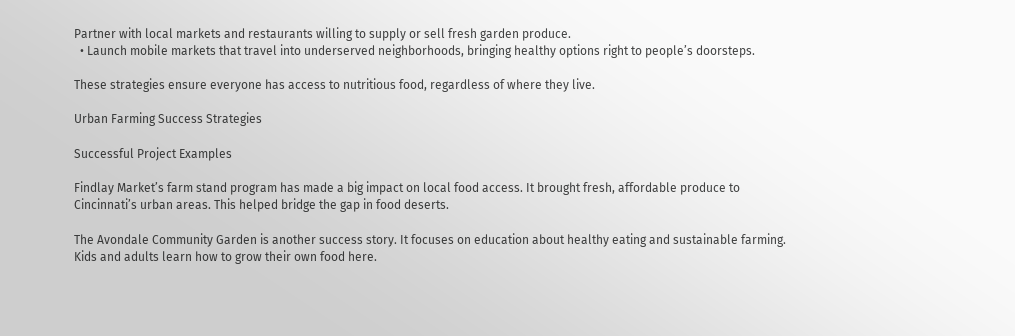Partner with local markets and restaurants willing to supply or sell fresh garden produce.
  • Launch mobile markets that travel into underserved neighborhoods, bringing healthy options right to people’s doorsteps.

These strategies ensure everyone has access to nutritious food, regardless of where they live.

Urban Farming Success Strategies

Successful Project Examples

Findlay Market’s farm stand program has made a big impact on local food access. It brought fresh, affordable produce to Cincinnati’s urban areas. This helped bridge the gap in food deserts.

The Avondale Community Garden is another success story. It focuses on education about healthy eating and sustainable farming. Kids and adults learn how to grow their own food here.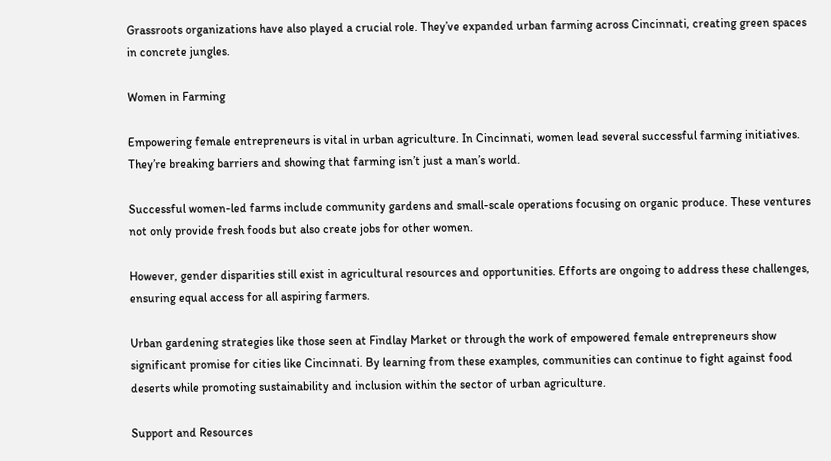Grassroots organizations have also played a crucial role. They’ve expanded urban farming across Cincinnati, creating green spaces in concrete jungles.

Women in Farming

Empowering female entrepreneurs is vital in urban agriculture. In Cincinnati, women lead several successful farming initiatives. They’re breaking barriers and showing that farming isn’t just a man’s world.

Successful women-led farms include community gardens and small-scale operations focusing on organic produce. These ventures not only provide fresh foods but also create jobs for other women.

However, gender disparities still exist in agricultural resources and opportunities. Efforts are ongoing to address these challenges, ensuring equal access for all aspiring farmers.

Urban gardening strategies like those seen at Findlay Market or through the work of empowered female entrepreneurs show significant promise for cities like Cincinnati. By learning from these examples, communities can continue to fight against food deserts while promoting sustainability and inclusion within the sector of urban agriculture.

Support and Resources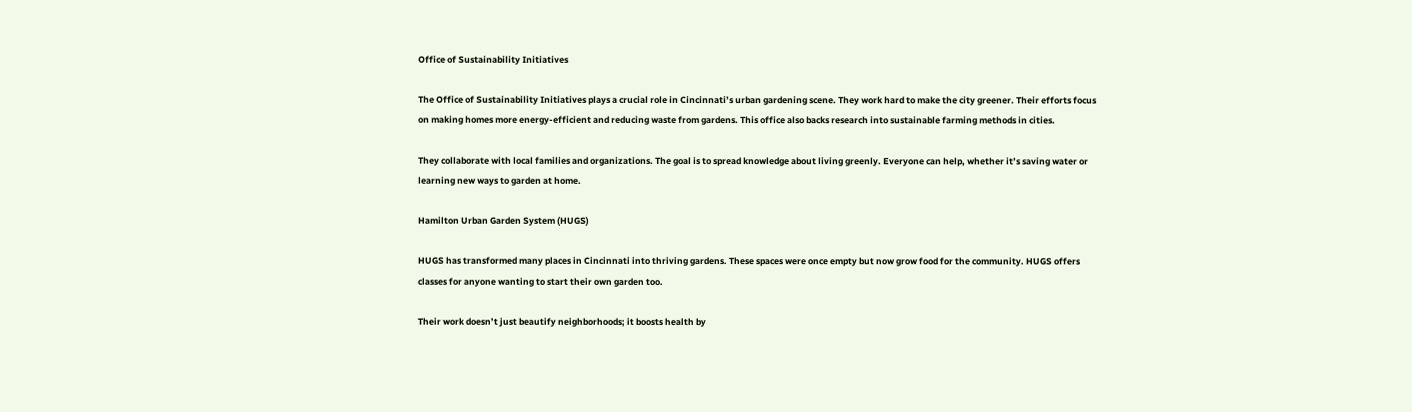Office of Sustainability Initiatives

The Office of Sustainability Initiatives plays a crucial role in Cincinnati’s urban gardening scene. They work hard to make the city greener. Their efforts focus on making homes more energy-efficient and reducing waste from gardens. This office also backs research into sustainable farming methods in cities.

They collaborate with local families and organizations. The goal is to spread knowledge about living greenly. Everyone can help, whether it’s saving water or learning new ways to garden at home.

Hamilton Urban Garden System (HUGS)

HUGS has transformed many places in Cincinnati into thriving gardens. These spaces were once empty but now grow food for the community. HUGS offers classes for anyone wanting to start their own garden too.

Their work doesn’t just beautify neighborhoods; it boosts health by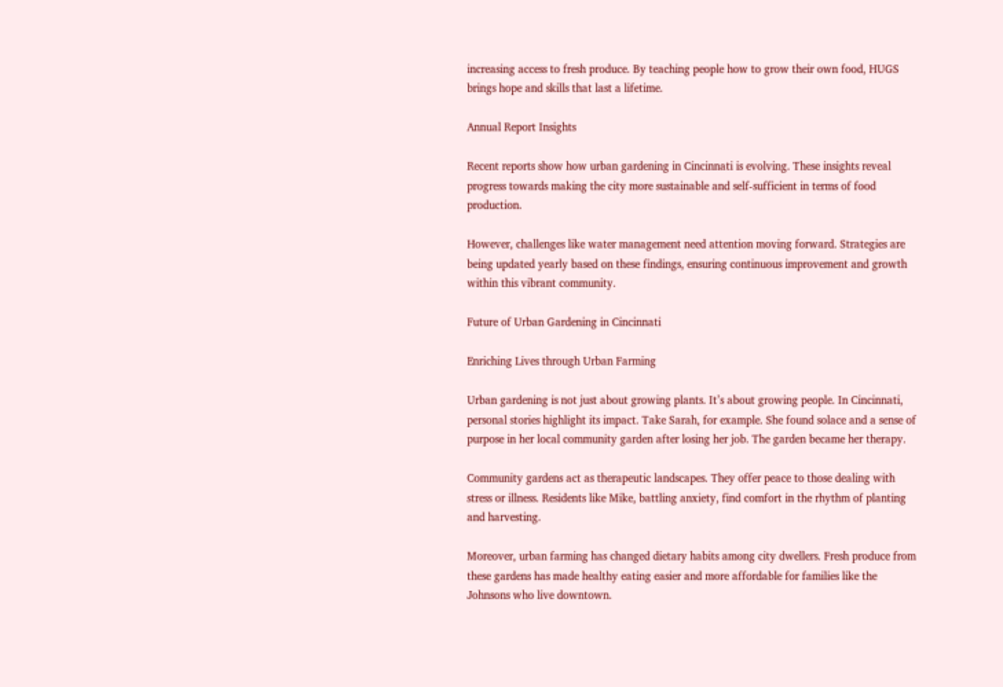increasing access to fresh produce. By teaching people how to grow their own food, HUGS brings hope and skills that last a lifetime.

Annual Report Insights

Recent reports show how urban gardening in Cincinnati is evolving. These insights reveal progress towards making the city more sustainable and self-sufficient in terms of food production.

However, challenges like water management need attention moving forward. Strategies are being updated yearly based on these findings, ensuring continuous improvement and growth within this vibrant community.

Future of Urban Gardening in Cincinnati

Enriching Lives through Urban Farming

Urban gardening is not just about growing plants. It’s about growing people. In Cincinnati, personal stories highlight its impact. Take Sarah, for example. She found solace and a sense of purpose in her local community garden after losing her job. The garden became her therapy.

Community gardens act as therapeutic landscapes. They offer peace to those dealing with stress or illness. Residents like Mike, battling anxiety, find comfort in the rhythm of planting and harvesting.

Moreover, urban farming has changed dietary habits among city dwellers. Fresh produce from these gardens has made healthy eating easier and more affordable for families like the Johnsons who live downtown.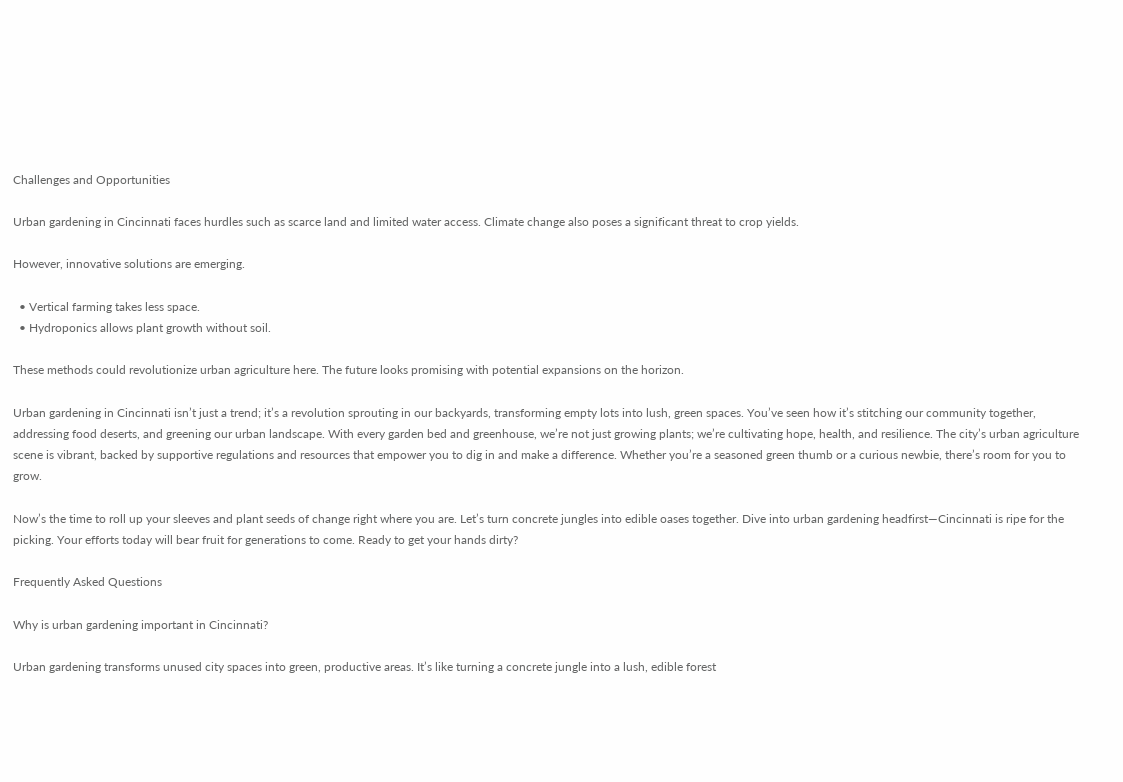Challenges and Opportunities

Urban gardening in Cincinnati faces hurdles such as scarce land and limited water access. Climate change also poses a significant threat to crop yields.

However, innovative solutions are emerging.

  • Vertical farming takes less space.
  • Hydroponics allows plant growth without soil.

These methods could revolutionize urban agriculture here. The future looks promising with potential expansions on the horizon.

Urban gardening in Cincinnati isn’t just a trend; it’s a revolution sprouting in our backyards, transforming empty lots into lush, green spaces. You’ve seen how it’s stitching our community together, addressing food deserts, and greening our urban landscape. With every garden bed and greenhouse, we’re not just growing plants; we’re cultivating hope, health, and resilience. The city’s urban agriculture scene is vibrant, backed by supportive regulations and resources that empower you to dig in and make a difference. Whether you’re a seasoned green thumb or a curious newbie, there’s room for you to grow.

Now’s the time to roll up your sleeves and plant seeds of change right where you are. Let’s turn concrete jungles into edible oases together. Dive into urban gardening headfirst—Cincinnati is ripe for the picking. Your efforts today will bear fruit for generations to come. Ready to get your hands dirty?

Frequently Asked Questions

Why is urban gardening important in Cincinnati?

Urban gardening transforms unused city spaces into green, productive areas. It’s like turning a concrete jungle into a lush, edible forest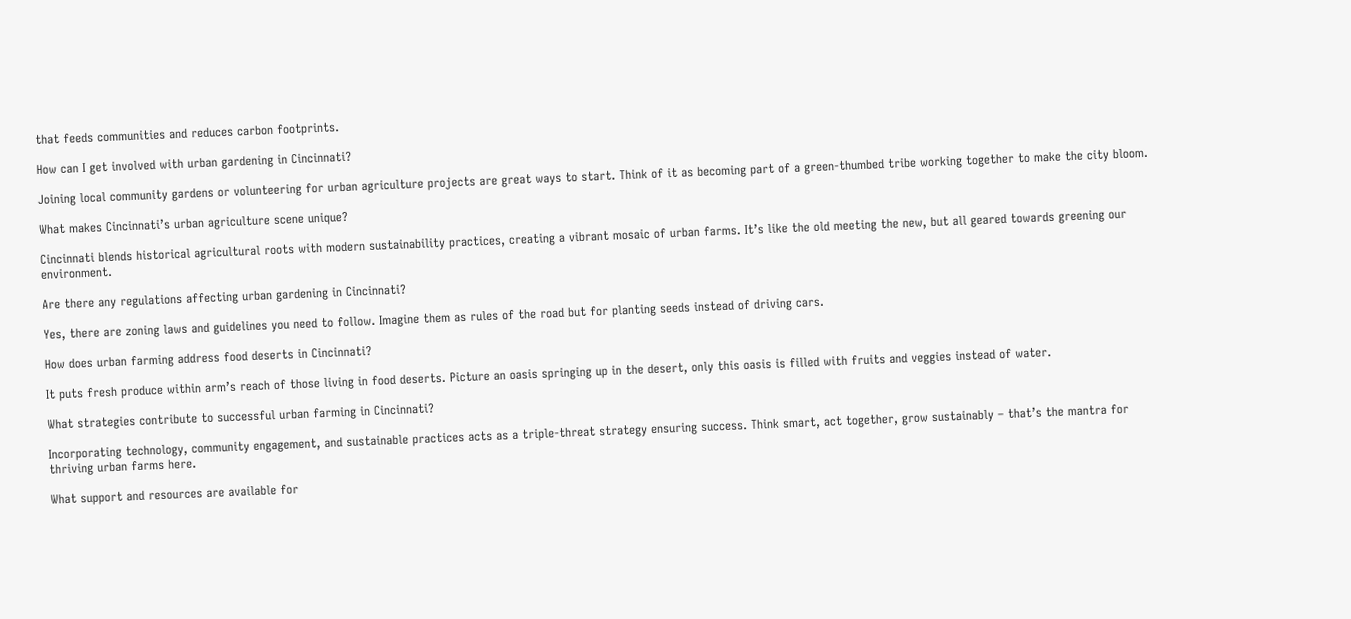that feeds communities and reduces carbon footprints.

How can I get involved with urban gardening in Cincinnati?

Joining local community gardens or volunteering for urban agriculture projects are great ways to start. Think of it as becoming part of a green-thumbed tribe working together to make the city bloom.

What makes Cincinnati’s urban agriculture scene unique?

Cincinnati blends historical agricultural roots with modern sustainability practices, creating a vibrant mosaic of urban farms. It’s like the old meeting the new, but all geared towards greening our environment.

Are there any regulations affecting urban gardening in Cincinnati?

Yes, there are zoning laws and guidelines you need to follow. Imagine them as rules of the road but for planting seeds instead of driving cars.

How does urban farming address food deserts in Cincinnati?

It puts fresh produce within arm’s reach of those living in food deserts. Picture an oasis springing up in the desert, only this oasis is filled with fruits and veggies instead of water.

What strategies contribute to successful urban farming in Cincinnati?

Incorporating technology, community engagement, and sustainable practices acts as a triple-threat strategy ensuring success. Think smart, act together, grow sustainably – that’s the mantra for thriving urban farms here.

What support and resources are available for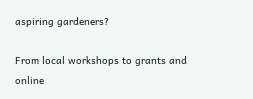aspiring gardeners?

From local workshops to grants and online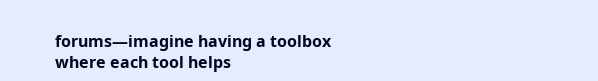forums—imagine having a toolbox where each tool helps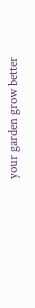your garden grow better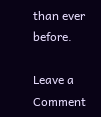than ever before.

Leave a Comment